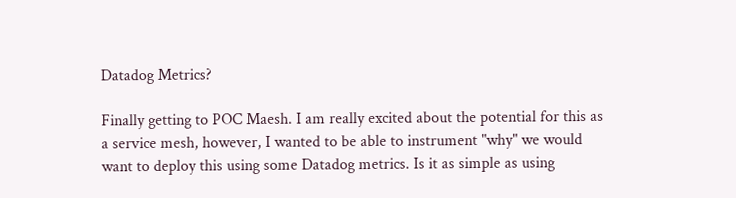Datadog Metrics?

Finally getting to POC Maesh. I am really excited about the potential for this as a service mesh, however, I wanted to be able to instrument "why" we would want to deploy this using some Datadog metrics. Is it as simple as using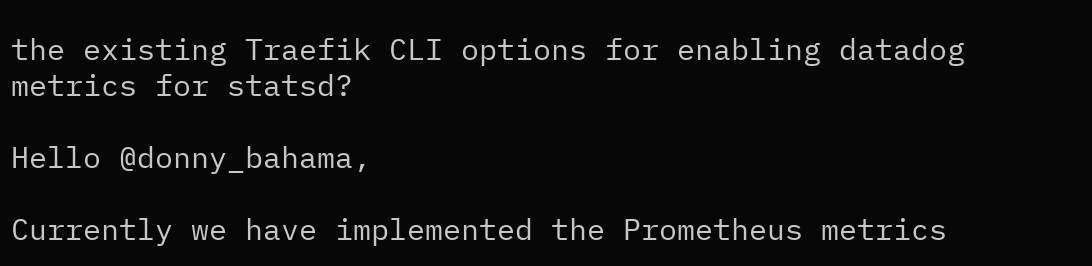the existing Traefik CLI options for enabling datadog metrics for statsd?

Hello @donny_bahama,

Currently we have implemented the Prometheus metrics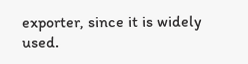exporter, since it is widely used.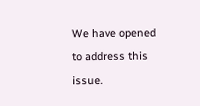We have opened to address this issue.